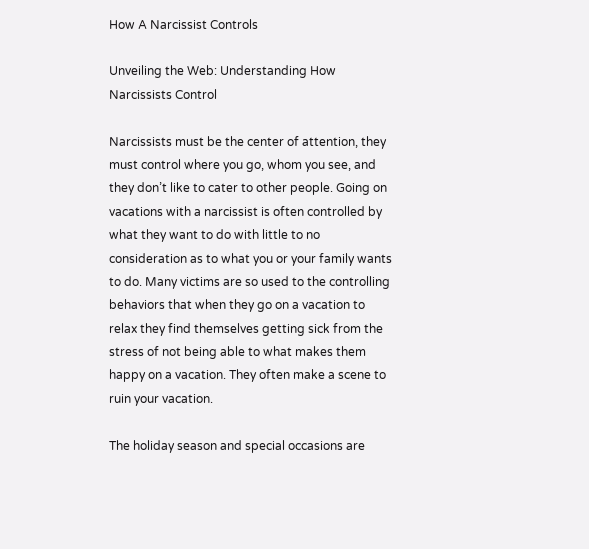How A Narcissist Controls

Unveiling the Web: Understanding How Narcissists Control

Narcissists must be the center of attention, they must control where you go, whom you see, and they don’t like to cater to other people. Going on vacations with a narcissist is often controlled by what they want to do with little to no consideration as to what you or your family wants to do. Many victims are so used to the controlling behaviors that when they go on a vacation to relax they find themselves getting sick from the stress of not being able to what makes them happy on a vacation. They often make a scene to ruin your vacation.

The holiday season and special occasions are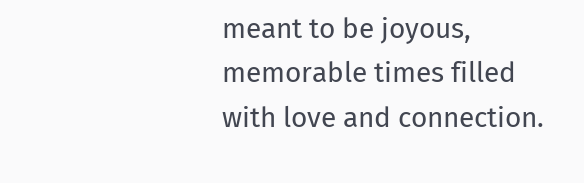meant to be joyous, memorable times filled with love and connection.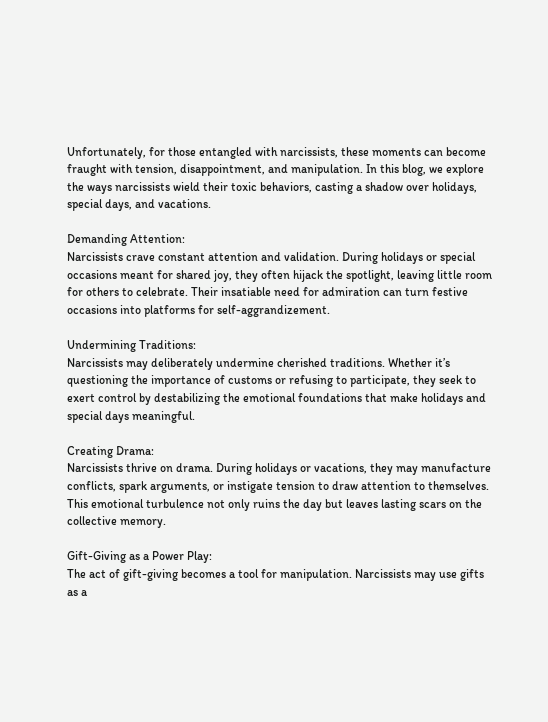Unfortunately, for those entangled with narcissists, these moments can become fraught with tension, disappointment, and manipulation. In this blog, we explore the ways narcissists wield their toxic behaviors, casting a shadow over holidays, special days, and vacations.

Demanding Attention:
Narcissists crave constant attention and validation. During holidays or special occasions meant for shared joy, they often hijack the spotlight, leaving little room for others to celebrate. Their insatiable need for admiration can turn festive occasions into platforms for self-aggrandizement.

Undermining Traditions:
Narcissists may deliberately undermine cherished traditions. Whether it’s questioning the importance of customs or refusing to participate, they seek to exert control by destabilizing the emotional foundations that make holidays and special days meaningful.

Creating Drama:
Narcissists thrive on drama. During holidays or vacations, they may manufacture conflicts, spark arguments, or instigate tension to draw attention to themselves. This emotional turbulence not only ruins the day but leaves lasting scars on the collective memory.

Gift-Giving as a Power Play:
The act of gift-giving becomes a tool for manipulation. Narcissists may use gifts as a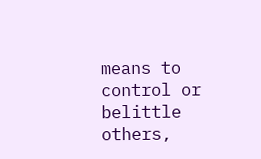means to control or belittle others,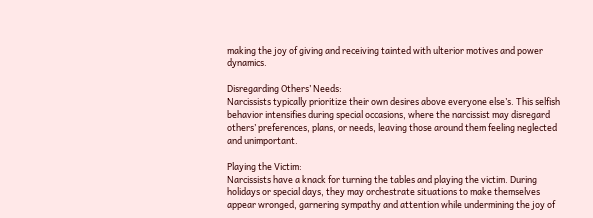making the joy of giving and receiving tainted with ulterior motives and power dynamics.

Disregarding Others’ Needs:
Narcissists typically prioritize their own desires above everyone else’s. This selfish behavior intensifies during special occasions, where the narcissist may disregard others’ preferences, plans, or needs, leaving those around them feeling neglected and unimportant.

Playing the Victim:
Narcissists have a knack for turning the tables and playing the victim. During holidays or special days, they may orchestrate situations to make themselves appear wronged, garnering sympathy and attention while undermining the joy of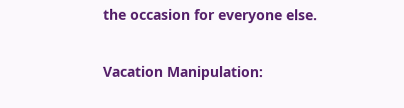the occasion for everyone else.

Vacation Manipulation: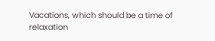Vacations, which should be a time of relaxation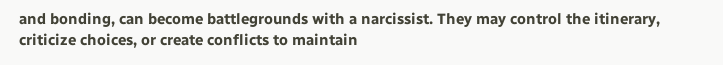and bonding, can become battlegrounds with a narcissist. They may control the itinerary, criticize choices, or create conflicts to maintain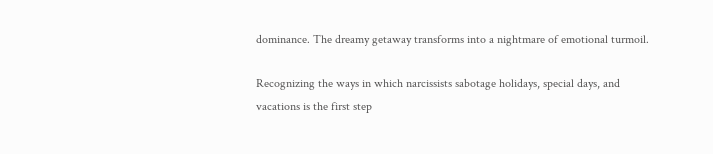dominance. The dreamy getaway transforms into a nightmare of emotional turmoil.

Recognizing the ways in which narcissists sabotage holidays, special days, and vacations is the first step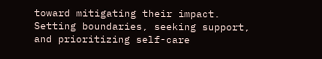toward mitigating their impact. Setting boundaries, seeking support, and prioritizing self-care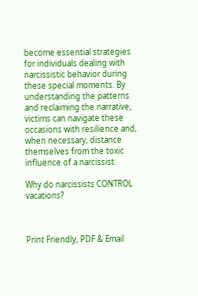become essential strategies for individuals dealing with narcissistic behavior during these special moments. By understanding the patterns and reclaiming the narrative, victims can navigate these occasions with resilience and, when necessary, distance themselves from the toxic influence of a narcissist.

Why do narcissists CONTROL vacations?



Print Friendly, PDF & Email